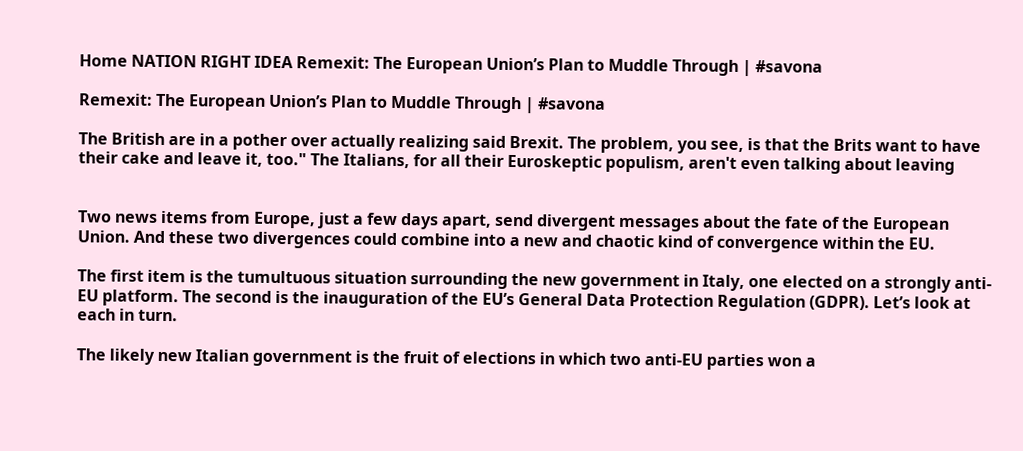Home NATION RIGHT IDEA Remexit: The European Union’s Plan to Muddle Through | #savona

Remexit: The European Union’s Plan to Muddle Through | #savona

The British are in a pother over actually realizing said Brexit. The problem, you see, is that the Brits want to have their cake and leave it, too." The Italians, for all their Euroskeptic populism, aren't even talking about leaving


Two news items from Europe, just a few days apart, send divergent messages about the fate of the European Union. And these two divergences could combine into a new and chaotic kind of convergence within the EU.

The first item is the tumultuous situation surrounding the new government in Italy, one elected on a strongly anti-EU platform. The second is the inauguration of the EU’s General Data Protection Regulation (GDPR). Let’s look at each in turn.

The likely new Italian government is the fruit of elections in which two anti-EU parties won a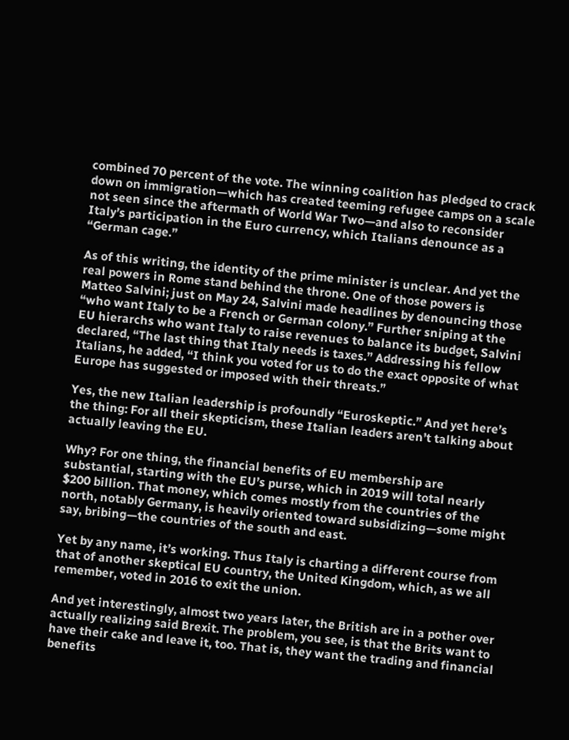combined 70 percent of the vote. The winning coalition has pledged to crack down on immigration—which has created teeming refugee camps on a scale not seen since the aftermath of World War Two—and also to reconsider Italy’s participation in the Euro currency, which Italians denounce as a “German cage.”

As of this writing, the identity of the prime minister is unclear. And yet the real powers in Rome stand behind the throne. One of those powers is Matteo Salvini; just on May 24, Salvini made headlines by denouncing those “who want Italy to be a French or German colony.” Further sniping at the EU hierarchs who want Italy to raise revenues to balance its budget, Salvini declared, “The last thing that Italy needs is taxes.” Addressing his fellow Italians, he added, “I think you voted for us to do the exact opposite of what Europe has suggested or imposed with their threats.”

Yes, the new Italian leadership is profoundly “Euroskeptic.” And yet here’s the thing: For all their skepticism, these Italian leaders aren’t talking about actually leaving the EU.

Why? For one thing, the financial benefits of EU membership are substantial, starting with the EU’s purse, which in 2019 will total nearly $200 billion. That money, which comes mostly from the countries of the north, notably Germany, is heavily oriented toward subsidizing—some might say, bribing—the countries of the south and east.

Yet by any name, it’s working. Thus Italy is charting a different course from that of another skeptical EU country, the United Kingdom, which, as we all remember, voted in 2016 to exit the union.

And yet interestingly, almost two years later, the British are in a pother over actually realizing said Brexit. The problem, you see, is that the Brits want to have their cake and leave it, too. That is, they want the trading and financial benefits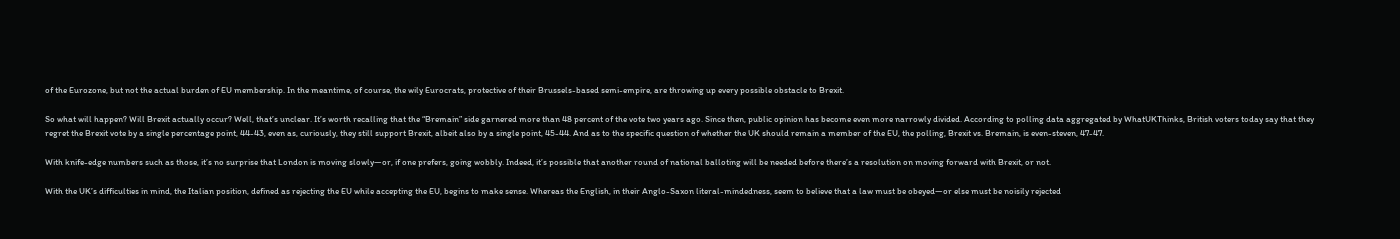of the Eurozone, but not the actual burden of EU membership. In the meantime, of course, the wily Eurocrats, protective of their Brussels-based semi-empire, are throwing up every possible obstacle to Brexit.

So what will happen? Will Brexit actually occur? Well, that’s unclear. It’s worth recalling that the “Bremain” side garnered more than 48 percent of the vote two years ago. Since then, public opinion has become even more narrowly divided. According to polling data aggregated by WhatUKThinks, British voters today say that they regret the Brexit vote by a single percentage point, 44-43, even as, curiously, they still support Brexit, albeit also by a single point, 45-44. And as to the specific question of whether the UK should remain a member of the EU, the polling, Brexit vs. Bremain, is even-steven, 47-47.

With knife-edge numbers such as those, it’s no surprise that London is moving slowly—or, if one prefers, going wobbly. Indeed, it’s possible that another round of national balloting will be needed before there’s a resolution on moving forward with Brexit, or not.

With the UK’s difficulties in mind, the Italian position, defined as rejecting the EU while accepting the EU, begins to make sense. Whereas the English, in their Anglo-Saxon literal-mindedness, seem to believe that a law must be obeyed—or else must be noisily rejected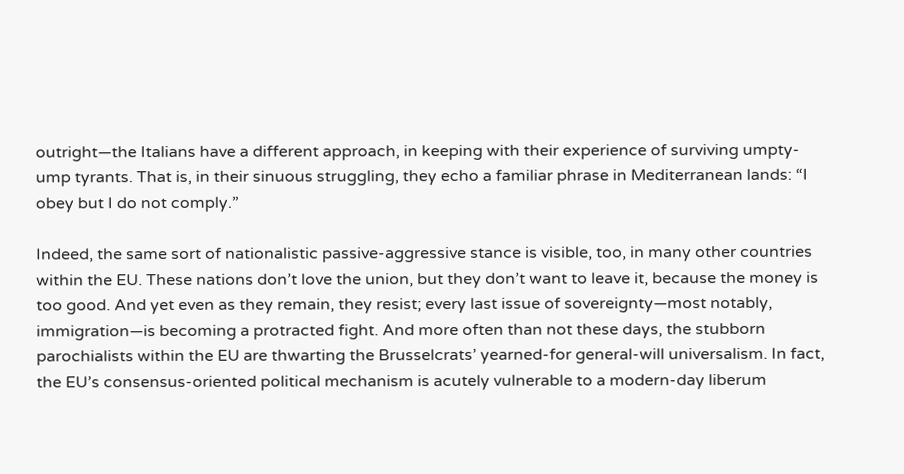outright—the Italians have a different approach, in keeping with their experience of surviving umpty-ump tyrants. That is, in their sinuous struggling, they echo a familiar phrase in Mediterranean lands: “I obey but I do not comply.”

Indeed, the same sort of nationalistic passive-aggressive stance is visible, too, in many other countries within the EU. These nations don’t love the union, but they don’t want to leave it, because the money is too good. And yet even as they remain, they resist; every last issue of sovereignty—most notably, immigration—is becoming a protracted fight. And more often than not these days, the stubborn parochialists within the EU are thwarting the Brusselcrats’ yearned-for general-will universalism. In fact, the EU’s consensus-oriented political mechanism is acutely vulnerable to a modern-day liberum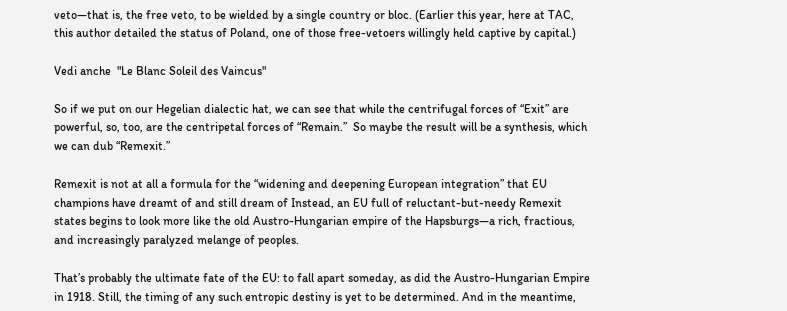veto—that is, the free veto, to be wielded by a single country or bloc. (Earlier this year, here at TAC, this author detailed the status of Poland, one of those free-vetoers willingly held captive by capital.)

Vedi anche  "Le Blanc Soleil des Vaincus"

So if we put on our Hegelian dialectic hat, we can see that while the centrifugal forces of “Exit” are powerful, so, too, are the centripetal forces of “Remain.”  So maybe the result will be a synthesis, which we can dub “Remexit.”

Remexit is not at all a formula for the “widening and deepening European integration” that EU champions have dreamt of and still dream of Instead, an EU full of reluctant-but-needy Remexit states begins to look more like the old Austro-Hungarian empire of the Hapsburgs—a rich, fractious, and increasingly paralyzed melange of peoples.

That’s probably the ultimate fate of the EU: to fall apart someday, as did the Austro-Hungarian Empire in 1918. Still, the timing of any such entropic destiny is yet to be determined. And in the meantime,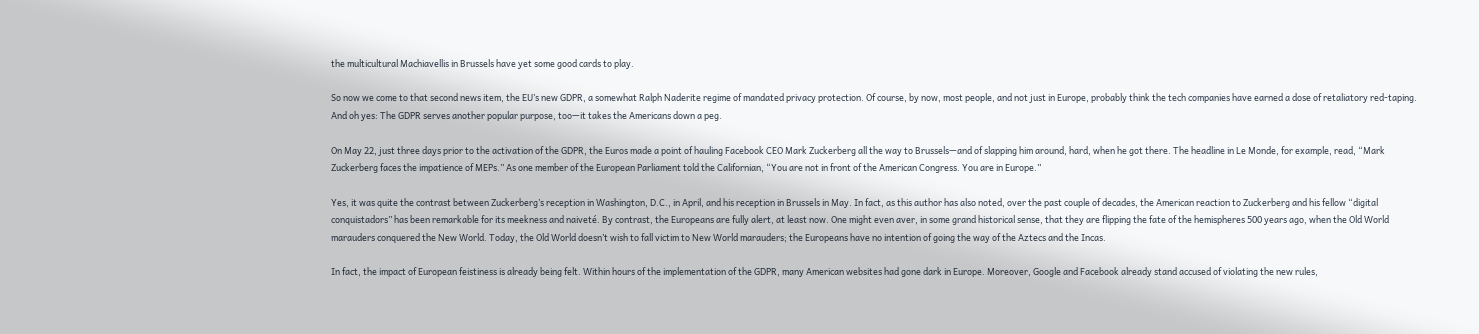the multicultural Machiavellis in Brussels have yet some good cards to play.

So now we come to that second news item, the EU’s new GDPR, a somewhat Ralph Naderite regime of mandated privacy protection. Of course, by now, most people, and not just in Europe, probably think the tech companies have earned a dose of retaliatory red-taping. And oh yes: The GDPR serves another popular purpose, too—it takes the Americans down a peg.

On May 22, just three days prior to the activation of the GDPR, the Euros made a point of hauling Facebook CEO Mark Zuckerberg all the way to Brussels—and of slapping him around, hard, when he got there. The headline in Le Monde, for example, read, “Mark Zuckerberg faces the impatience of MEPs.” As one member of the European Parliament told the Californian, “You are not in front of the American Congress. You are in Europe.”

Yes, it was quite the contrast between Zuckerberg’s reception in Washington, D.C., in April, and his reception in Brussels in May. In fact, as this author has also noted, over the past couple of decades, the American reaction to Zuckerberg and his fellow “digital conquistadors” has been remarkable for its meekness and naiveté. By contrast, the Europeans are fully alert, at least now. One might even aver, in some grand historical sense, that they are flipping the fate of the hemispheres 500 years ago, when the Old World marauders conquered the New World. Today, the Old World doesn’t wish to fall victim to New World marauders; the Europeans have no intention of going the way of the Aztecs and the Incas.

In fact, the impact of European feistiness is already being felt. Within hours of the implementation of the GDPR, many American websites had gone dark in Europe. Moreover, Google and Facebook already stand accused of violating the new rules,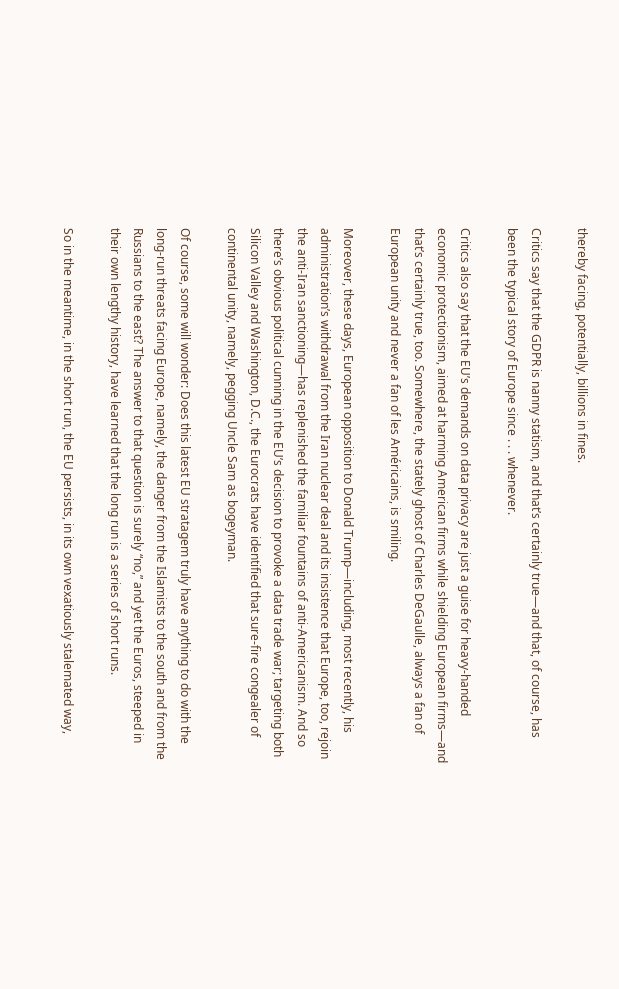thereby facing, potentially, billions in fines.

Critics say that the GDPR is nanny statism, and that’s certainly true—and that, of course, has been the typical story of Europe since . . . whenever.

Critics also say that the EU’s demands on data privacy are just a guise for heavy-handed economic protectionism, aimed at harming American firms while shielding European firms—and that’s certainly true, too. Somewhere, the stately ghost of Charles DeGaulle, always a fan of European unity and never a fan of les Américains, is smiling.

Moreover, these days, European opposition to Donald Trump—including, most recently, his administration’s withdrawal from the Iran nuclear deal and its insistence that Europe, too, rejoin the anti-Iran sanctioning—has replenished the familiar fountains of anti-Americanism. And so there’s obvious political cunning in the EU’s decision to provoke a data trade war; targeting both Silicon Valley and Washington, D.C., the Eurocrats have identified that sure-fire congealer of continental unity, namely, pegging Uncle Sam as bogeyman.

Of course, some will wonder: Does this latest EU stratagem truly have anything to do with the long-run threats facing Europe, namely, the danger from the Islamists to the south and from the Russians to the east? The answer to that question is surely “no,” and yet the Euros, steeped in their own lengthy history, have learned that the long run is a series of short runs.

So in the meantime, in the short run, the EU persists, in its own vexatiously stalemated way,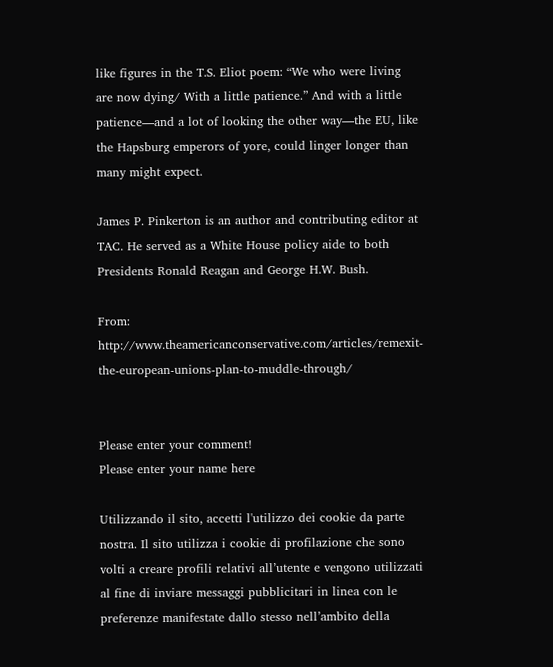like figures in the T.S. Eliot poem: “We who were living are now dying/ With a little patience.” And with a little patience—and a lot of looking the other way—the EU, like the Hapsburg emperors of yore, could linger longer than many might expect.

James P. Pinkerton is an author and contributing editor at TAC. He served as a White House policy aide to both Presidents Ronald Reagan and George H.W. Bush.

From: http://www.theamericanconservative.com/articles/remexit-the-european-unions-plan-to-muddle-through/


Please enter your comment!
Please enter your name here

Utilizzando il sito, accetti l'utilizzo dei cookie da parte nostra. Il sito utilizza i cookie di profilazione che sono volti a creare profili relativi all’utente e vengono utilizzati al fine di inviare messaggi pubblicitari in linea con le preferenze manifestate dallo stesso nell’ambito della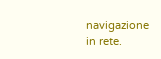navigazione in rete.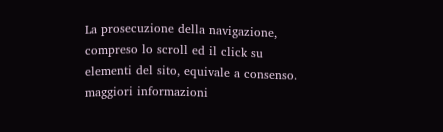La prosecuzione della navigazione, compreso lo scroll ed il click su elementi del sito, equivale a consenso. maggiori informazioni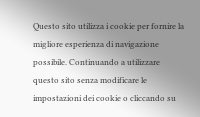Questo sito utilizza i cookie per fornire la migliore esperienza di navigazione possibile. Continuando a utilizzare questo sito senza modificare le impostazioni dei cookie o cliccando su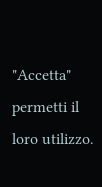"Accetta" permetti il loro utilizzo.